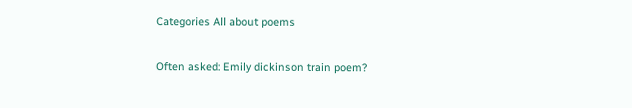Categories All about poems

Often asked: Emily dickinson train poem?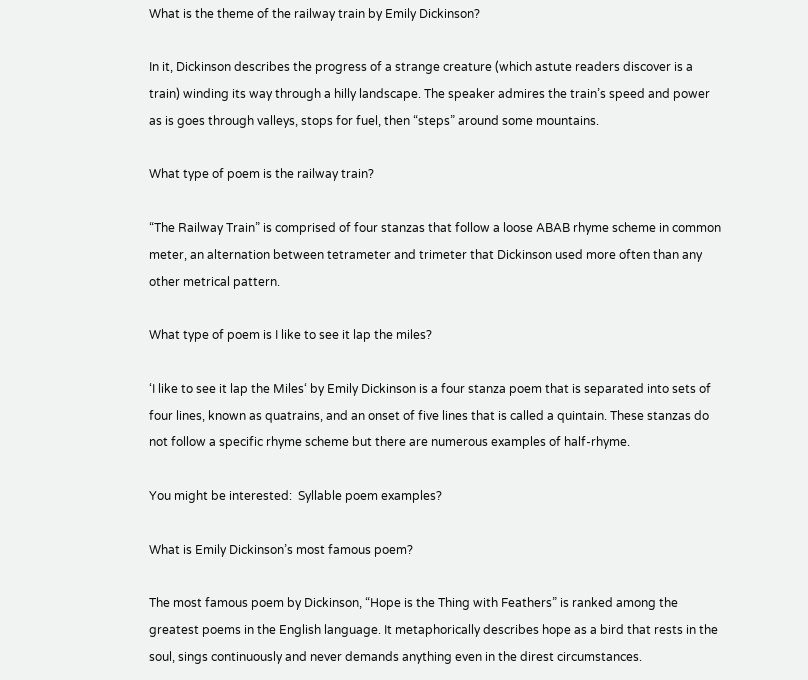What is the theme of the railway train by Emily Dickinson?

In it, Dickinson describes the progress of a strange creature (which astute readers discover is a train) winding its way through a hilly landscape. The speaker admires the train’s speed and power as is goes through valleys, stops for fuel, then “steps” around some mountains.

What type of poem is the railway train?

“The Railway Train” is comprised of four stanzas that follow a loose ABAB rhyme scheme in common meter, an alternation between tetrameter and trimeter that Dickinson used more often than any other metrical pattern.

What type of poem is I like to see it lap the miles?

‘I like to see it lap the Miles‘ by Emily Dickinson is a four stanza poem that is separated into sets of four lines, known as quatrains, and an onset of five lines that is called a quintain. These stanzas do not follow a specific rhyme scheme but there are numerous examples of half-rhyme.

You might be interested:  Syllable poem examples?

What is Emily Dickinson’s most famous poem?

The most famous poem by Dickinson, “Hope is the Thing with Feathers” is ranked among the greatest poems in the English language. It metaphorically describes hope as a bird that rests in the soul, sings continuously and never demands anything even in the direst circumstances.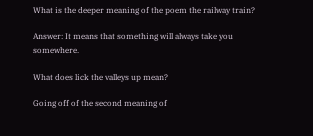What is the deeper meaning of the poem the railway train?

Answer: It means that something will always take you somewhere.

What does lick the valleys up mean?

Going off of the second meaning of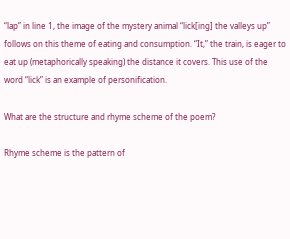“lap” in line 1, the image of the mystery animal “lick[ing] the valleys up” follows on this theme of eating and consumption. “It,” the train, is eager to eat up (metaphorically speaking) the distance it covers. This use of the word “lick” is an example of personification.

What are the structure and rhyme scheme of the poem?

Rhyme scheme is the pattern of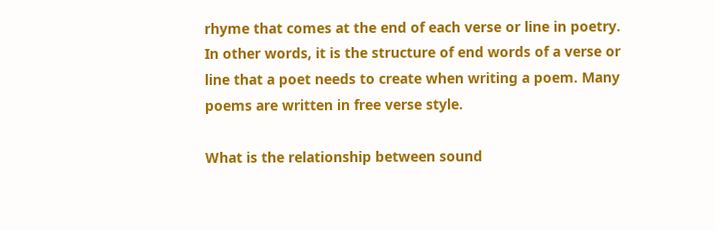rhyme that comes at the end of each verse or line in poetry. In other words, it is the structure of end words of a verse or line that a poet needs to create when writing a poem. Many poems are written in free verse style.

What is the relationship between sound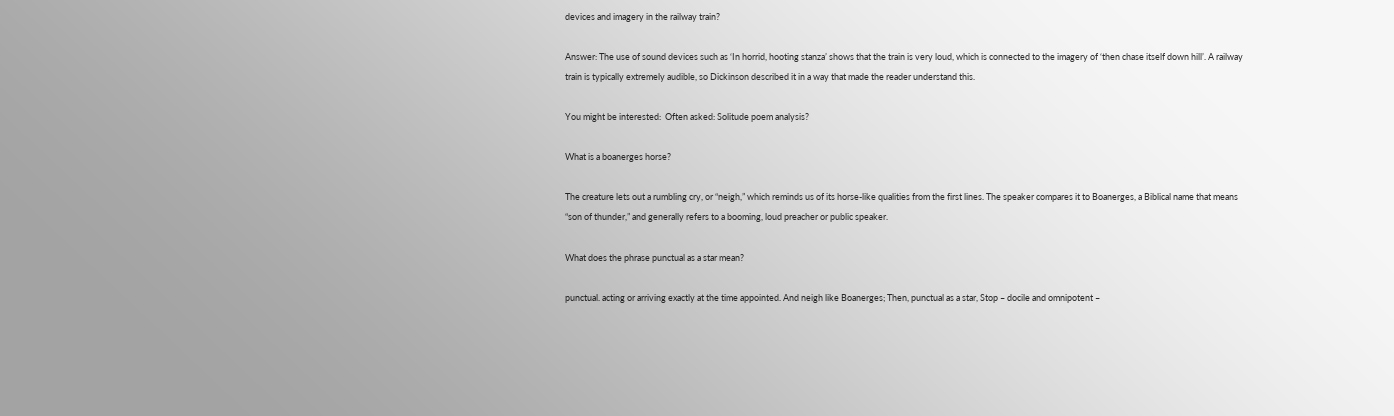devices and imagery in the railway train?

Answer: The use of sound devices such as ‘In horrid, hooting stanza’ shows that the train is very loud, which is connected to the imagery of ‘then chase itself down hill’. A railway train is typically extremely audible, so Dickinson described it in a way that made the reader understand this.

You might be interested:  Often asked: Solitude poem analysis?

What is a boanerges horse?

The creature lets out a rumbling cry, or “neigh,” which reminds us of its horse-like qualities from the first lines. The speaker compares it to Boanerges, a Biblical name that means “son of thunder,” and generally refers to a booming, loud preacher or public speaker.

What does the phrase punctual as a star mean?

punctual. acting or arriving exactly at the time appointed. And neigh like Boanerges; Then, punctual as a star, Stop – docile and omnipotent –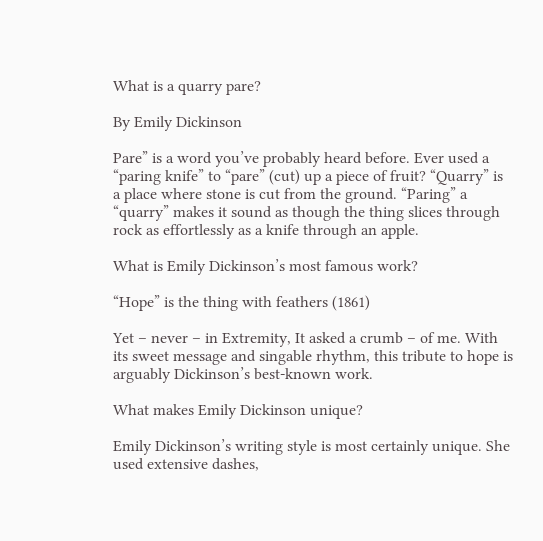What is a quarry pare?

By Emily Dickinson

Pare” is a word you’ve probably heard before. Ever used a “paring knife” to “pare” (cut) up a piece of fruit? “Quarry” is a place where stone is cut from the ground. “Paring” a “quarry” makes it sound as though the thing slices through rock as effortlessly as a knife through an apple.

What is Emily Dickinson’s most famous work?

“Hope” is the thing with feathers (1861)

Yet – never – in Extremity, It asked a crumb – of me. With its sweet message and singable rhythm, this tribute to hope is arguably Dickinson’s best-known work.

What makes Emily Dickinson unique?

Emily Dickinson’s writing style is most certainly unique. She used extensive dashes,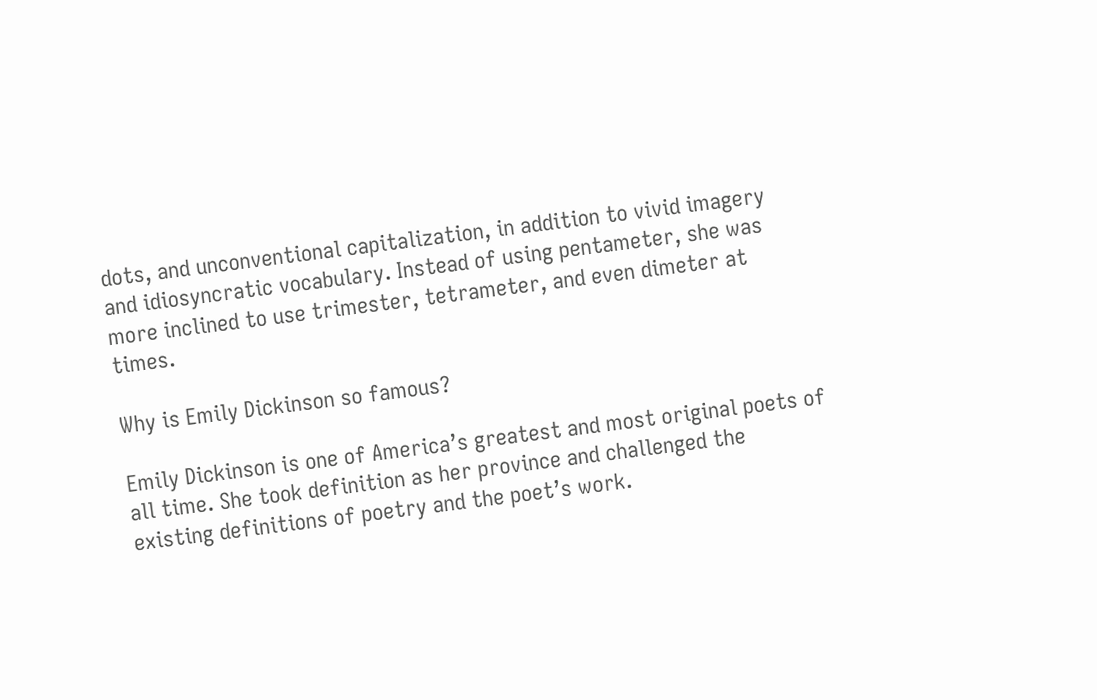dots, and unconventional capitalization, in addition to vivid imagery and idiosyncratic vocabulary. Instead of using pentameter, she was more inclined to use trimester, tetrameter, and even dimeter at times.

Why is Emily Dickinson so famous?

Emily Dickinson is one of America’s greatest and most original poets of all time. She took definition as her province and challenged the existing definitions of poetry and the poet’s work.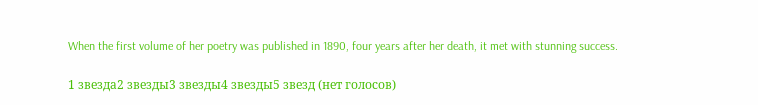When the first volume of her poetry was published in 1890, four years after her death, it met with stunning success.

1 звезда2 звезды3 звезды4 звезды5 звезд (нет голосов)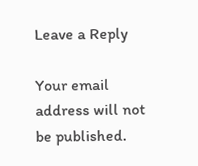Leave a Reply

Your email address will not be published.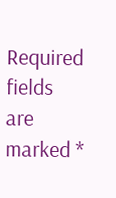Required fields are marked *